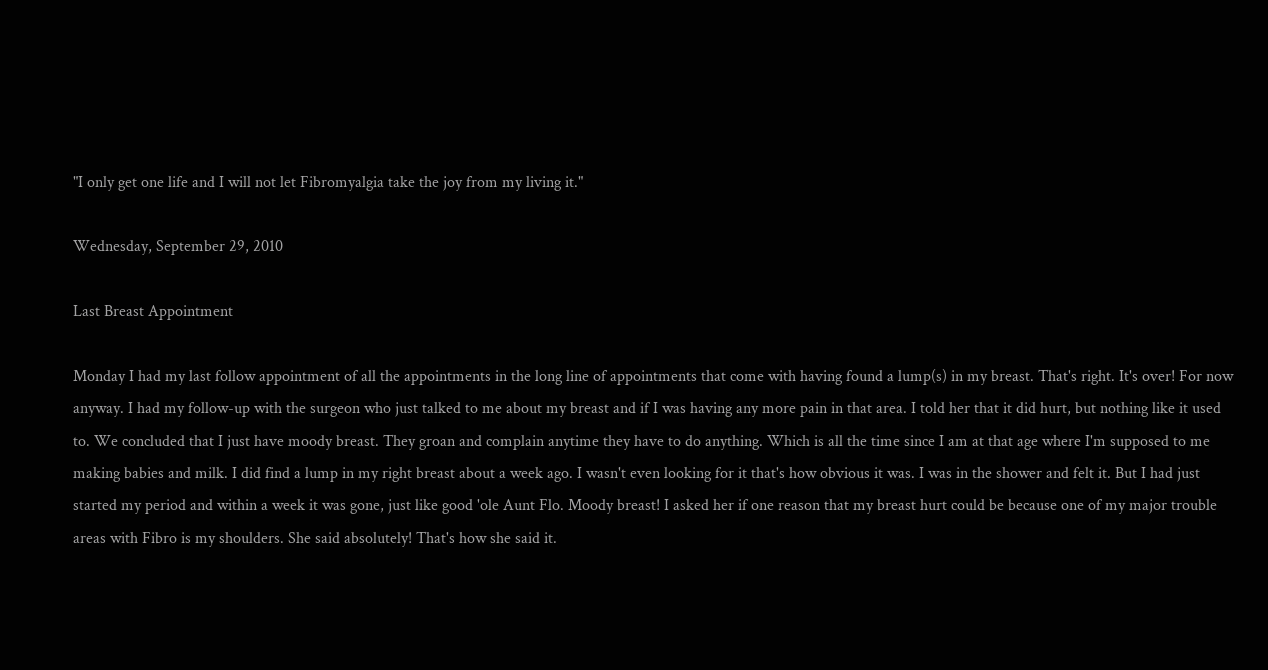"I only get one life and I will not let Fibromyalgia take the joy from my living it."

Wednesday, September 29, 2010

Last Breast Appointment

Monday I had my last follow appointment of all the appointments in the long line of appointments that come with having found a lump(s) in my breast. That's right. It's over! For now anyway. I had my follow-up with the surgeon who just talked to me about my breast and if I was having any more pain in that area. I told her that it did hurt, but nothing like it used to. We concluded that I just have moody breast. They groan and complain anytime they have to do anything. Which is all the time since I am at that age where I'm supposed to me making babies and milk. I did find a lump in my right breast about a week ago. I wasn't even looking for it that's how obvious it was. I was in the shower and felt it. But I had just started my period and within a week it was gone, just like good 'ole Aunt Flo. Moody breast! I asked her if one reason that my breast hurt could be because one of my major trouble areas with Fibro is my shoulders. She said absolutely! That's how she said it.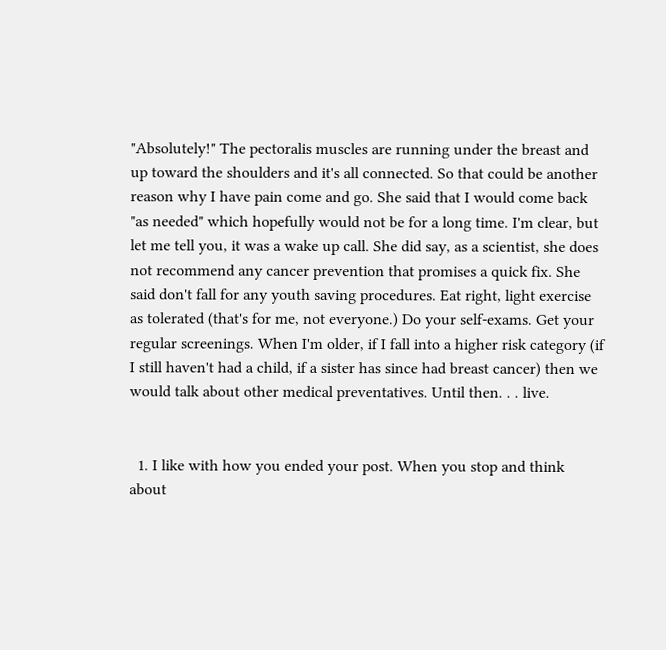"Absolutely!" The pectoralis muscles are running under the breast and up toward the shoulders and it's all connected. So that could be another reason why I have pain come and go. She said that I would come back "as needed" which hopefully would not be for a long time. I'm clear, but let me tell you, it was a wake up call. She did say, as a scientist, she does not recommend any cancer prevention that promises a quick fix. She said don't fall for any youth saving procedures. Eat right, light exercise as tolerated (that's for me, not everyone.) Do your self-exams. Get your regular screenings. When I'm older, if I fall into a higher risk category (if I still haven't had a child, if a sister has since had breast cancer) then we would talk about other medical preventatives. Until then. . . live.


  1. I like with how you ended your post. When you stop and think about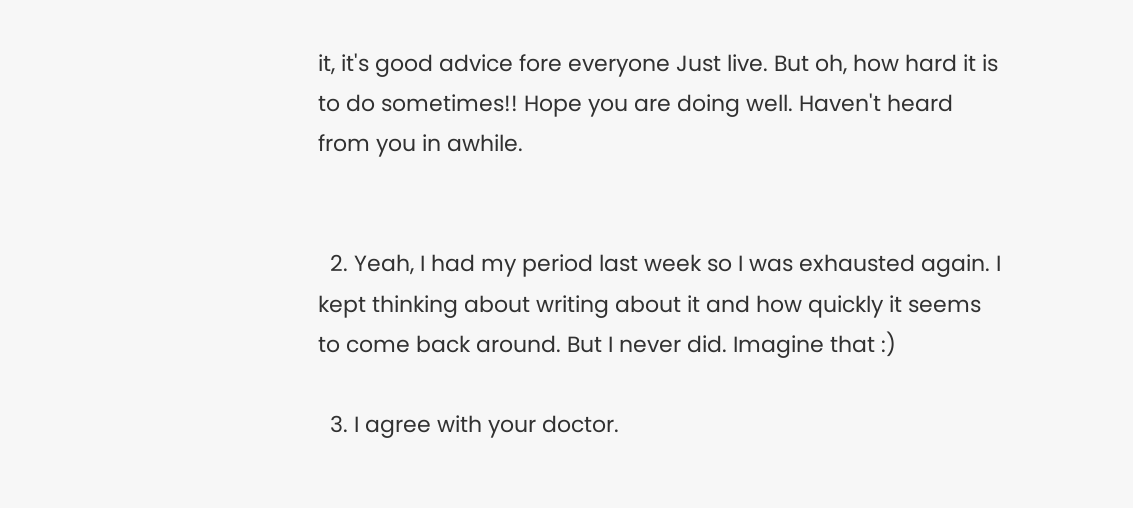it, it's good advice fore everyone Just live. But oh, how hard it is to do sometimes!! Hope you are doing well. Haven't heard from you in awhile.


  2. Yeah, I had my period last week so I was exhausted again. I kept thinking about writing about it and how quickly it seems to come back around. But I never did. Imagine that :)

  3. I agree with your doctor.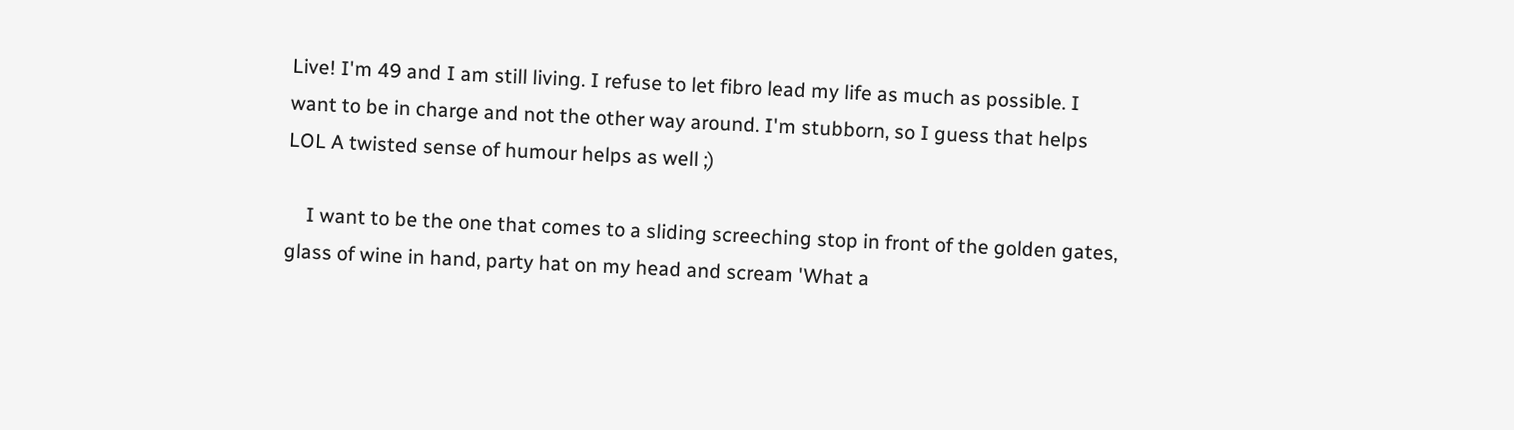Live! I'm 49 and I am still living. I refuse to let fibro lead my life as much as possible. I want to be in charge and not the other way around. I'm stubborn, so I guess that helps LOL A twisted sense of humour helps as well ;)

    I want to be the one that comes to a sliding screeching stop in front of the golden gates, glass of wine in hand, party hat on my head and scream 'What a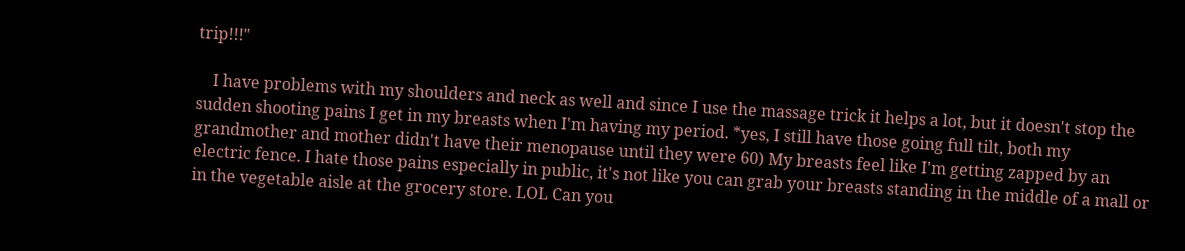trip!!!"

    I have problems with my shoulders and neck as well and since I use the massage trick it helps a lot, but it doesn't stop the sudden shooting pains I get in my breasts when I'm having my period. *yes, I still have those going full tilt, both my grandmother and mother didn't have their menopause until they were 60) My breasts feel like I'm getting zapped by an electric fence. I hate those pains especially in public, it's not like you can grab your breasts standing in the middle of a mall or in the vegetable aisle at the grocery store. LOL Can you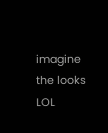imagine the looks LOL